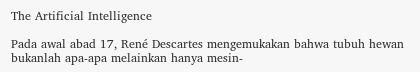The Artificial Intelligence

Pada awal abad 17, René Descartes mengemukakan bahwa tubuh hewan bukanlah apa-apa melainkan hanya mesin-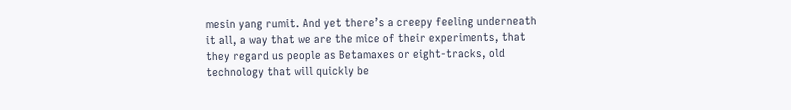mesin yang rumit. And yet there’s a creepy feeling underneath it all, a way that we are the mice of their experiments, that they regard us people as Betamaxes or eight-tracks, old technology that will quickly be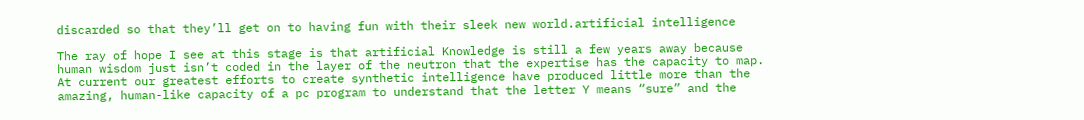discarded so that they’ll get on to having fun with their sleek new world.artificial intelligence

The ray of hope I see at this stage is that artificial Knowledge is still a few years away because human wisdom just isn’t coded in the layer of the neutron that the expertise has the capacity to map. At current our greatest efforts to create synthetic intelligence have produced little more than the amazing, human-like capacity of a pc program to understand that the letter Y means “sure” and the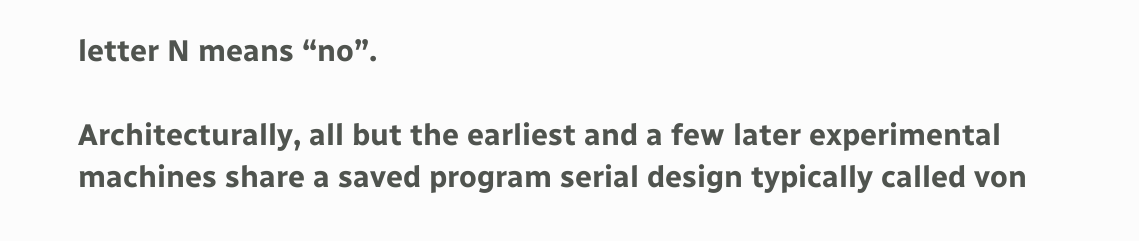letter N means “no”.

Architecturally, all but the earliest and a few later experimental machines share a saved program serial design typically called von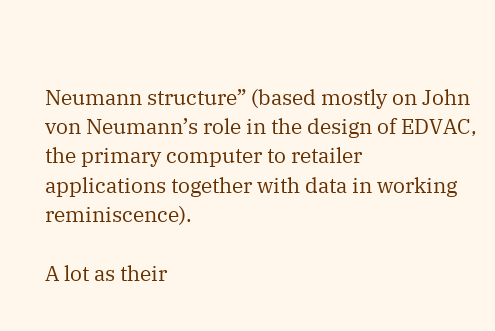Neumann structure” (based mostly on John von Neumann’s role in the design of EDVAC, the primary computer to retailer applications together with data in working reminiscence).

A lot as their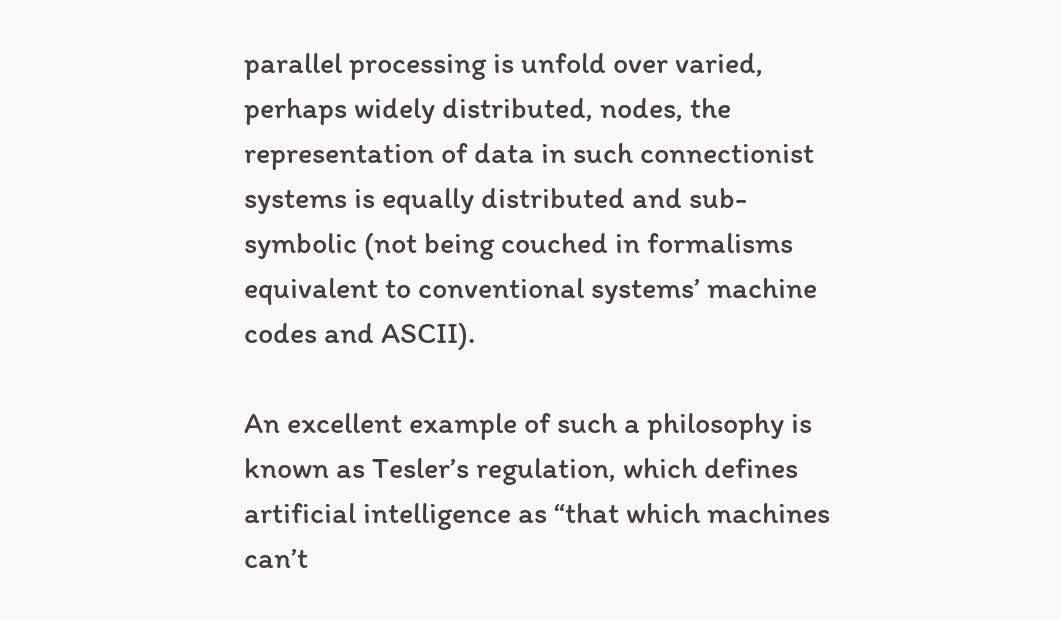parallel processing is unfold over varied, perhaps widely distributed, nodes, the representation of data in such connectionist systems is equally distributed and sub-symbolic (not being couched in formalisms equivalent to conventional systems’ machine codes and ASCII).

An excellent example of such a philosophy is known as Tesler’s regulation, which defines artificial intelligence as “that which machines can’t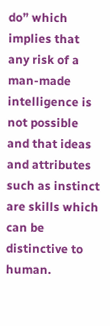do” which implies that any risk of a man-made intelligence is not possible and that ideas and attributes such as instinct are skills which can be distinctive to human.